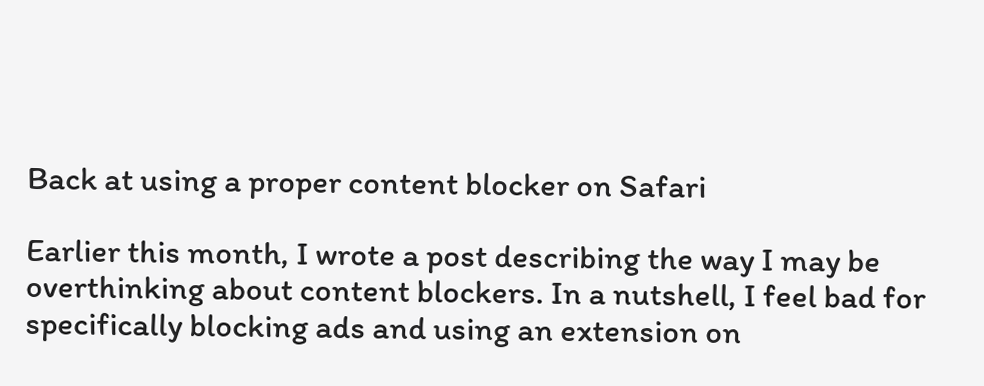Back at using a proper content blocker on Safari

Earlier this month, I wrote a post describing the way I may be overthinking about content blockers. In a nutshell, I feel bad for specifically blocking ads and using an extension on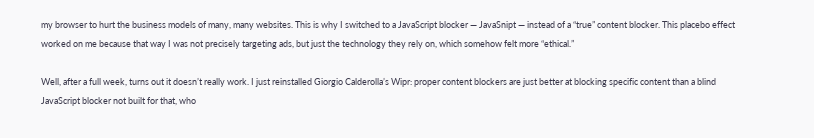my browser to hurt the business models of many, many websites. This is why I switched to a JavaScript blocker — JavaSnipt — instead of a “true” content blocker. This placebo effect worked on me because that way I was not precisely targeting ads, but just the technology they rely on, which somehow felt more “ethical.”

Well, after a full week, turns out it doesn’t really work. I just reinstalled Giorgio Calderolla’s Wipr: proper content blockers are just better at blocking specific content than a blind JavaScript blocker not built for that, who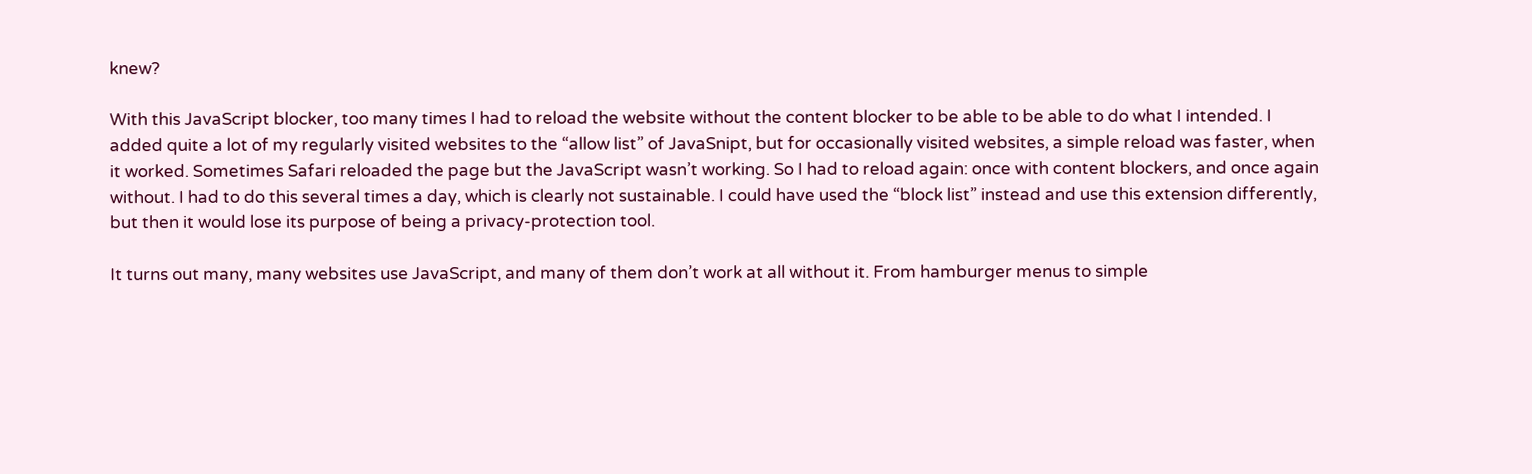knew?

With this JavaScript blocker, too many times I had to reload the website without the content blocker to be able to be able to do what I intended. I added quite a lot of my regularly visited websites to the “allow list” of JavaSnipt, but for occasionally visited websites, a simple reload was faster, when it worked. Sometimes Safari reloaded the page but the JavaScript wasn’t working. So I had to reload again: once with content blockers, and once again without. I had to do this several times a day, which is clearly not sustainable. I could have used the “block list” instead and use this extension differently, but then it would lose its purpose of being a privacy-protection tool.

It turns out many, many websites use JavaScript, and many of them don’t work at all without it. From hamburger menus to simple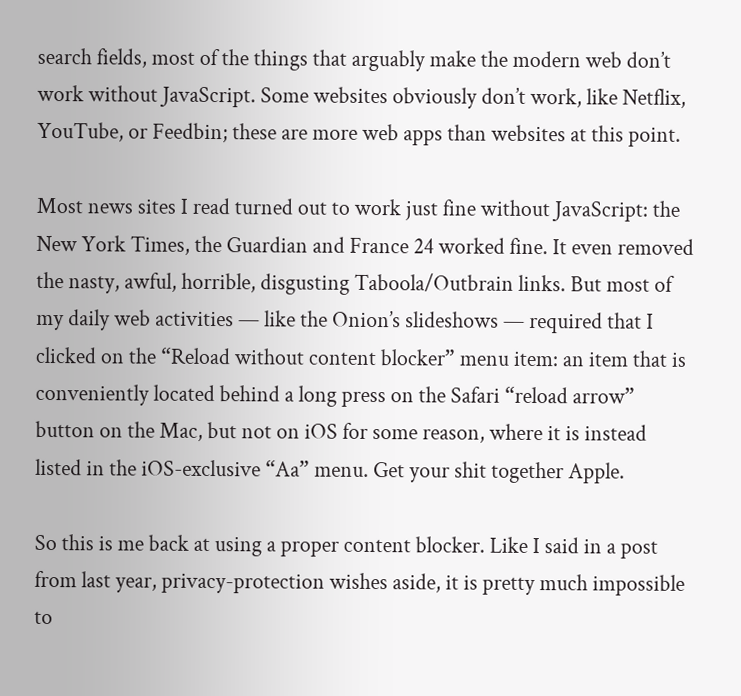search fields, most of the things that arguably make the modern web don’t work without JavaScript. Some websites obviously don’t work, like Netflix, YouTube, or Feedbin; these are more web apps than websites at this point.

Most news sites I read turned out to work just fine without JavaScript: the New York Times, the Guardian and France 24 worked fine. It even removed the nasty, awful, horrible, disgusting Taboola/Outbrain links. But most of my daily web activities — like the Onion’s slideshows — required that I clicked on the “Reload without content blocker” menu item: an item that is conveniently located behind a long press on the Safari “reload arrow” button on the Mac, but not on iOS for some reason, where it is instead listed in the iOS-exclusive “Aa” menu. Get your shit together Apple.

So this is me back at using a proper content blocker. Like I said in a post from last year, privacy-protection wishes aside, it is pretty much impossible to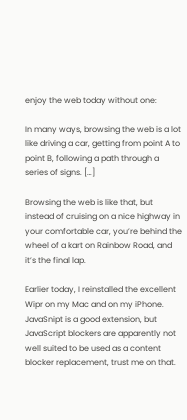enjoy the web today without one:

In many ways, browsing the web is a lot like driving a car, getting from point A to point B, following a path through a series of signs. […]

Browsing the web is like that, but instead of cruising on a nice highway in your comfortable car, you’re behind the wheel of a kart on Rainbow Road, and it’s the final lap.

Earlier today, I reinstalled the excellent Wipr on my Mac and on my iPhone. JavaSnipt is a good extension, but JavaScript blockers are apparently not well suited to be used as a content blocker replacement, trust me on that.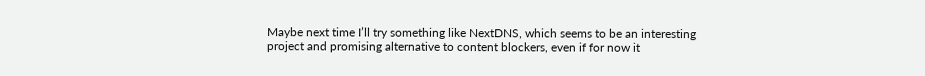Maybe next time I’ll try something like NextDNS, which seems to be an interesting project and promising alternative to content blockers, even if for now it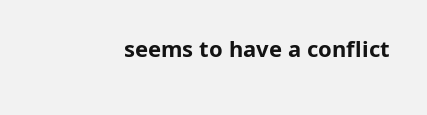seems to have a conflict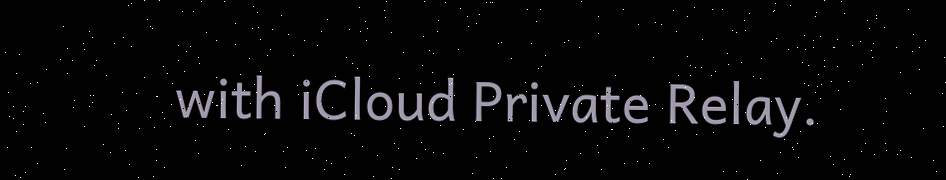with iCloud Private Relay.